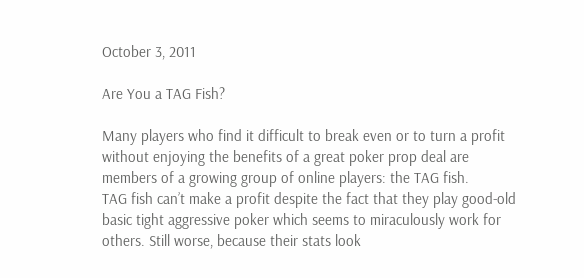October 3, 2011

Are You a TAG Fish?

Many players who find it difficult to break even or to turn a profit without enjoying the benefits of a great poker prop deal are members of a growing group of online players: the TAG fish.
TAG fish can’t make a profit despite the fact that they play good-old basic tight aggressive poker which seems to miraculously work for others. Still worse, because their stats look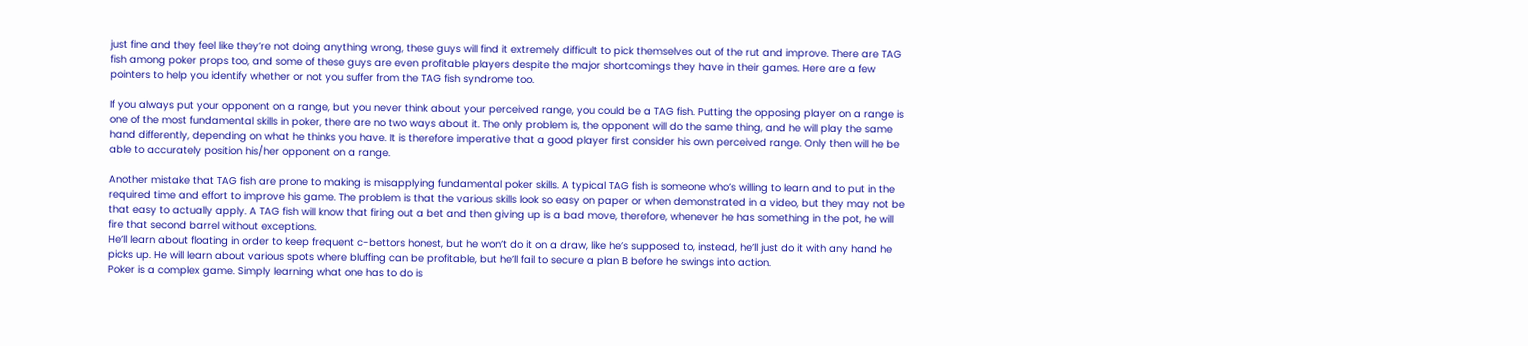just fine and they feel like they’re not doing anything wrong, these guys will find it extremely difficult to pick themselves out of the rut and improve. There are TAG fish among poker props too, and some of these guys are even profitable players despite the major shortcomings they have in their games. Here are a few pointers to help you identify whether or not you suffer from the TAG fish syndrome too.

If you always put your opponent on a range, but you never think about your perceived range, you could be a TAG fish. Putting the opposing player on a range is one of the most fundamental skills in poker, there are no two ways about it. The only problem is, the opponent will do the same thing, and he will play the same hand differently, depending on what he thinks you have. It is therefore imperative that a good player first consider his own perceived range. Only then will he be able to accurately position his/her opponent on a range.

Another mistake that TAG fish are prone to making is misapplying fundamental poker skills. A typical TAG fish is someone who’s willing to learn and to put in the required time and effort to improve his game. The problem is that the various skills look so easy on paper or when demonstrated in a video, but they may not be that easy to actually apply. A TAG fish will know that firing out a bet and then giving up is a bad move, therefore, whenever he has something in the pot, he will fire that second barrel without exceptions.
He’ll learn about floating in order to keep frequent c-bettors honest, but he won’t do it on a draw, like he’s supposed to, instead, he’ll just do it with any hand he picks up. He will learn about various spots where bluffing can be profitable, but he’ll fail to secure a plan B before he swings into action.
Poker is a complex game. Simply learning what one has to do is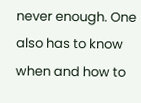never enough. One also has to know when and how to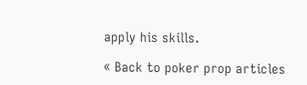apply his skills.

« Back to poker prop articles